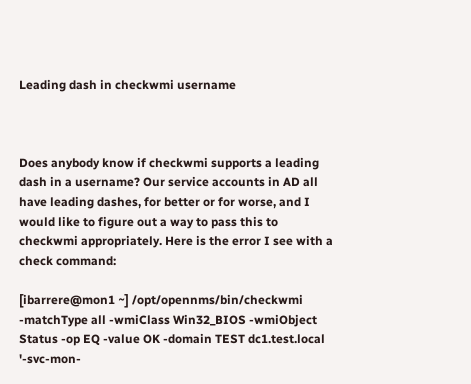Leading dash in checkwmi username



Does anybody know if checkwmi supports a leading dash in a username? Our service accounts in AD all have leading dashes, for better or for worse, and I would like to figure out a way to pass this to checkwmi appropriately. Here is the error I see with a check command:

[ibarrere@mon1 ~] /opt/opennms/bin/checkwmi -matchType all -wmiClass Win32_BIOS -wmiObject Status -op EQ -value OK -domain TEST dc1.test.local '-svc-mon-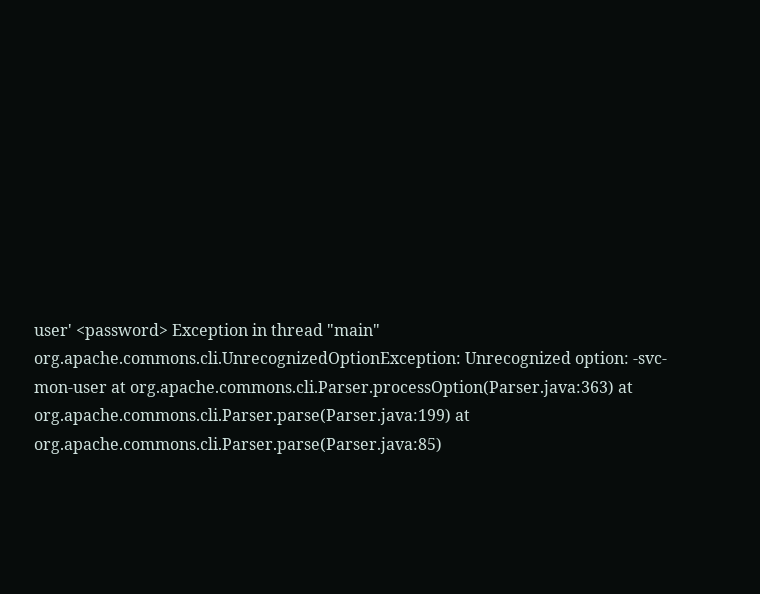user' <password> Exception in thread "main" org.apache.commons.cli.UnrecognizedOptionException: Unrecognized option: -svc-mon-user at org.apache.commons.cli.Parser.processOption(Parser.java:363) at org.apache.commons.cli.Parser.parse(Parser.java:199) at org.apache.commons.cli.Parser.parse(Parser.java:85)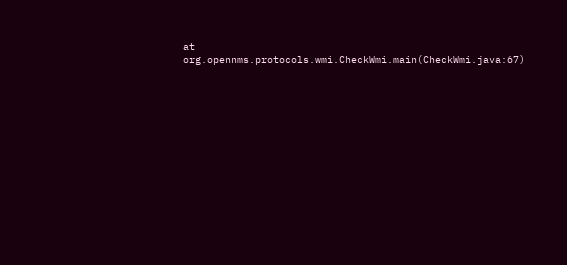at org.opennms.protocols.wmi.CheckWmi.main(CheckWmi.java:67)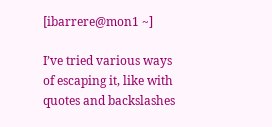[ibarrere@mon1 ~]

I’ve tried various ways of escaping it, like with quotes and backslashes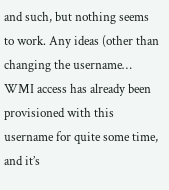and such, but nothing seems to work. Any ideas (other than changing the username… WMI access has already been provisioned with this username for quite some time, and it’s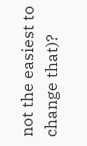not the easiest to change that)?